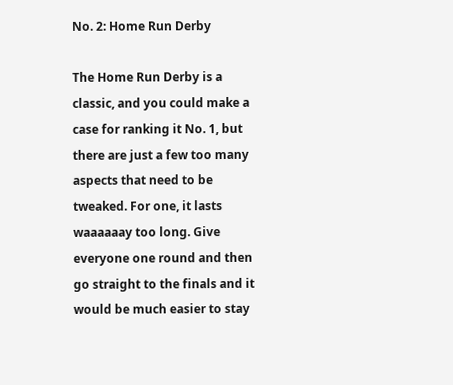No. 2: Home Run Derby

The Home Run Derby is a classic, and you could make a case for ranking it No. 1, but there are just a few too many aspects that need to be tweaked. For one, it lasts waaaaaay too long. Give everyone one round and then go straight to the finals and it would be much easier to stay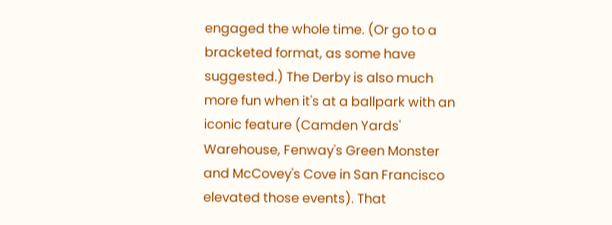engaged the whole time. (Or go to a bracketed format, as some have suggested.) The Derby is also much more fun when it's at a ballpark with an iconic feature (Camden Yards' Warehouse, Fenway's Green Monster and McCovey's Cove in San Francisco elevated those events). That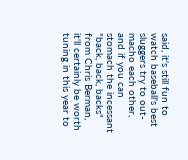said, it's still fun to watch baseball's best sluggers try to out-macho each other, and if you can stomach the incessant "back, back, backs" from Chris Berman, it'll certainly be worth tuning in this year to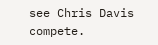see Chris Davis compete.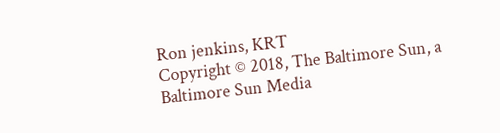Ron jenkins, KRT
Copyright © 2018, The Baltimore Sun, a Baltimore Sun Media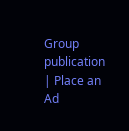Group publication | Place an Ad